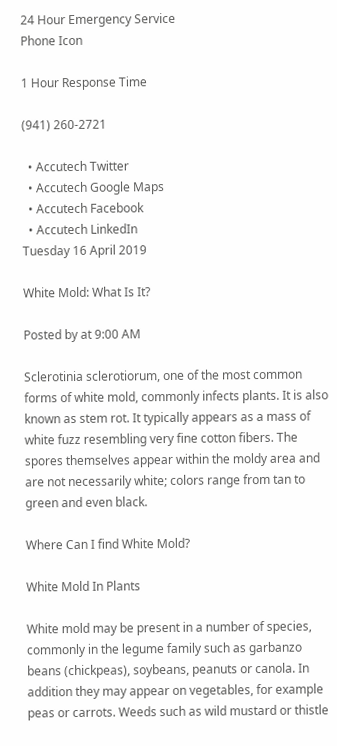24 Hour Emergency Service
Phone Icon

1 Hour Response Time

(941) 260-2721

  • Accutech Twitter
  • Accutech Google Maps
  • Accutech Facebook
  • Accutech LinkedIn
Tuesday 16 April 2019

White Mold: What Is It?

Posted by at 9:00 AM

Sclerotinia sclerotiorum, one of the most common forms of white mold, commonly infects plants. It is also known as stem rot. It typically appears as a mass of white fuzz resembling very fine cotton fibers. The spores themselves appear within the moldy area and are not necessarily white; colors range from tan to green and even black.

Where Can I find White Mold?

White Mold In Plants

White mold may be present in a number of species, commonly in the legume family such as garbanzo beans (chickpeas), soybeans, peanuts or canola. In addition they may appear on vegetables, for example peas or carrots. Weeds such as wild mustard or thistle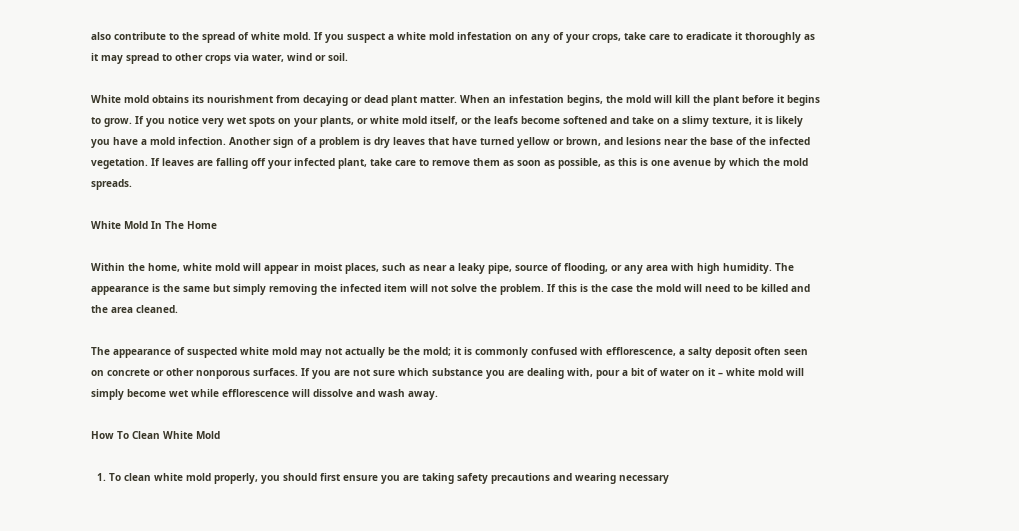also contribute to the spread of white mold. If you suspect a white mold infestation on any of your crops, take care to eradicate it thoroughly as it may spread to other crops via water, wind or soil.

White mold obtains its nourishment from decaying or dead plant matter. When an infestation begins, the mold will kill the plant before it begins to grow. If you notice very wet spots on your plants, or white mold itself, or the leafs become softened and take on a slimy texture, it is likely you have a mold infection. Another sign of a problem is dry leaves that have turned yellow or brown, and lesions near the base of the infected vegetation. If leaves are falling off your infected plant, take care to remove them as soon as possible, as this is one avenue by which the mold spreads.

White Mold In The Home

Within the home, white mold will appear in moist places, such as near a leaky pipe, source of flooding, or any area with high humidity. The appearance is the same but simply removing the infected item will not solve the problem. If this is the case the mold will need to be killed and the area cleaned.

The appearance of suspected white mold may not actually be the mold; it is commonly confused with efflorescence, a salty deposit often seen on concrete or other nonporous surfaces. If you are not sure which substance you are dealing with, pour a bit of water on it – white mold will simply become wet while efflorescence will dissolve and wash away.

How To Clean White Mold

  1. To clean white mold properly, you should first ensure you are taking safety precautions and wearing necessary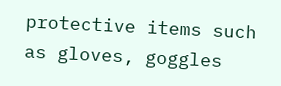protective items such as gloves, goggles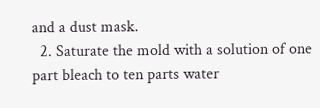and a dust mask.
  2. Saturate the mold with a solution of one part bleach to ten parts water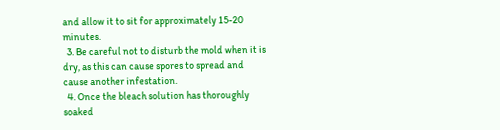and allow it to sit for approximately 15-20 minutes.
  3. Be careful not to disturb the mold when it is dry, as this can cause spores to spread and cause another infestation.
  4. Once the bleach solution has thoroughly soaked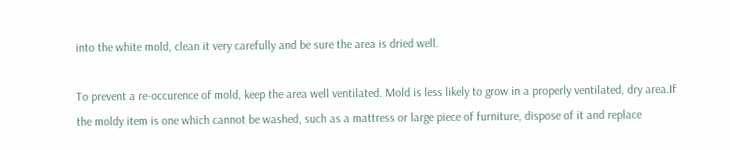into the white mold, clean it very carefully and be sure the area is dried well.

To prevent a re-occurence of mold, keep the area well ventilated. Mold is less likely to grow in a properly ventilated, dry area.If the moldy item is one which cannot be washed, such as a mattress or large piece of furniture, dispose of it and replace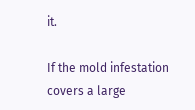it.

If the mold infestation covers a large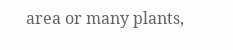area or many plants,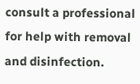consult a professional for help with removal and disinfection.